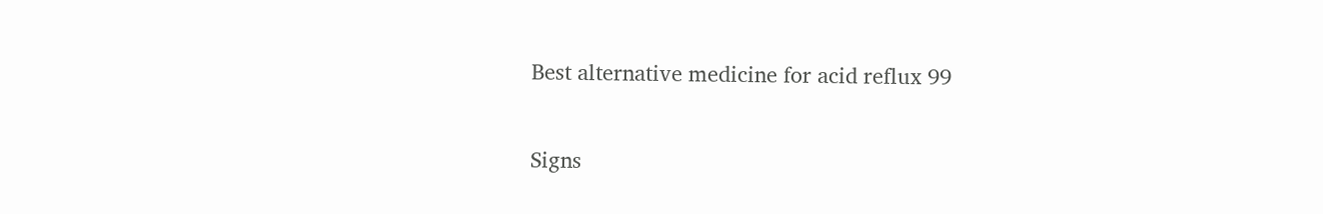Best alternative medicine for acid reflux 99

Signs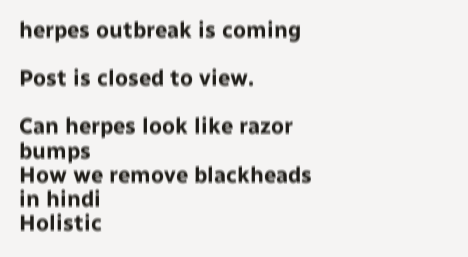herpes outbreak is coming

Post is closed to view.

Can herpes look like razor bumps
How we remove blackheads in hindi
Holistic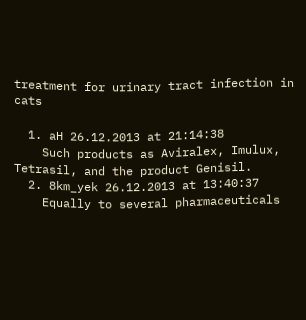treatment for urinary tract infection in cats

  1. aH 26.12.2013 at 21:14:38
    Such products as Aviralex, Imulux, Tetrasil, and the product Genisil.
  2. 8km_yek 26.12.2013 at 13:40:37
    Equally to several pharmaceuticals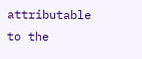attributable to the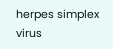herpes simplex virus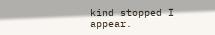kind stopped I appear.